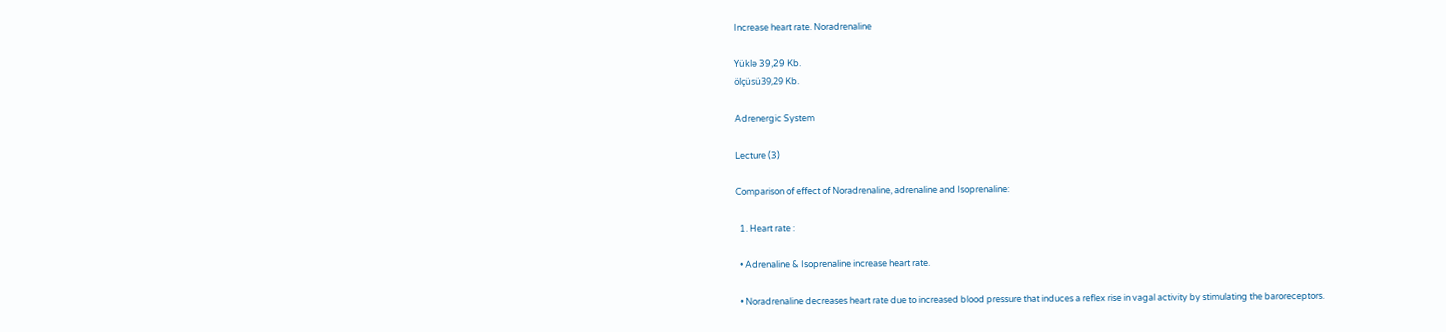Increase heart rate. Noradrenaline

Yüklə 39,29 Kb.
ölçüsü39,29 Kb.

Adrenergic System

Lecture (3)

Comparison of effect of Noradrenaline, adrenaline and Isoprenaline:

  1. Heart rate :

  • Adrenaline & Isoprenaline increase heart rate.

  • Noradrenaline decreases heart rate due to increased blood pressure that induces a reflex rise in vagal activity by stimulating the baroreceptors.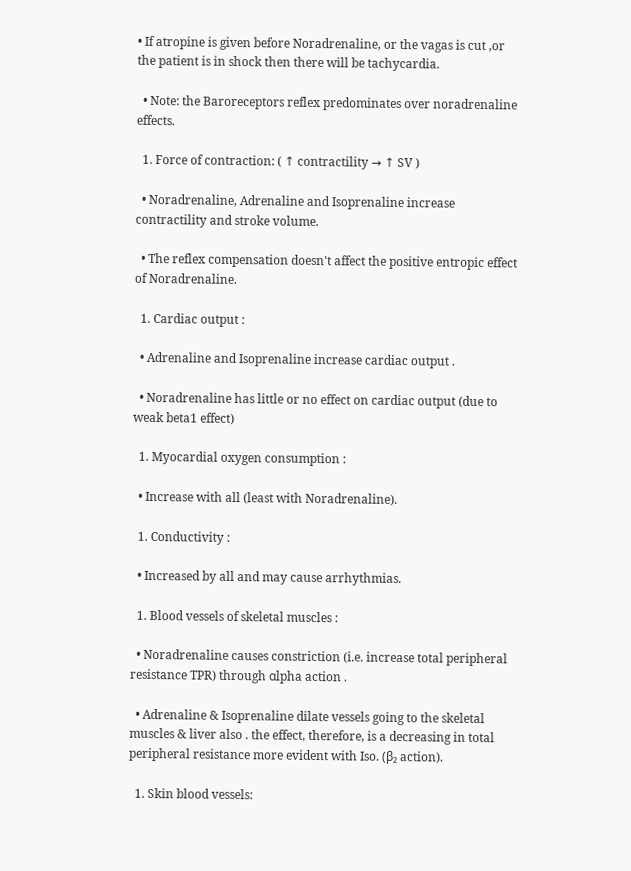• If atropine is given before Noradrenaline, or the vagas is cut ,or the patient is in shock then there will be tachycardia.

  • Note: the Baroreceptors reflex predominates over noradrenaline effects.

  1. Force of contraction: ( ↑ contractility → ↑ SV )

  • Noradrenaline, Adrenaline and Isoprenaline increase contractility and stroke volume.

  • The reflex compensation doesn't affect the positive entropic effect of Noradrenaline.

  1. Cardiac output :

  • Adrenaline and Isoprenaline increase cardiac output .

  • Noradrenaline has little or no effect on cardiac output (due to weak beta1 effect)

  1. Myocardial oxygen consumption :

  • Increase with all (least with Noradrenaline).

  1. Conductivity :

  • Increased by all and may cause arrhythmias.

  1. Blood vessels of skeletal muscles :

  • Noradrenaline causes constriction (i.e. increase total peripheral resistance TPR) through αlpha action .

  • Adrenaline & Isoprenaline dilate vessels going to the skeletal muscles & liver also . the effect, therefore, is a decreasing in total peripheral resistance more evident with Iso. (β₂ action).

  1. Skin blood vessels: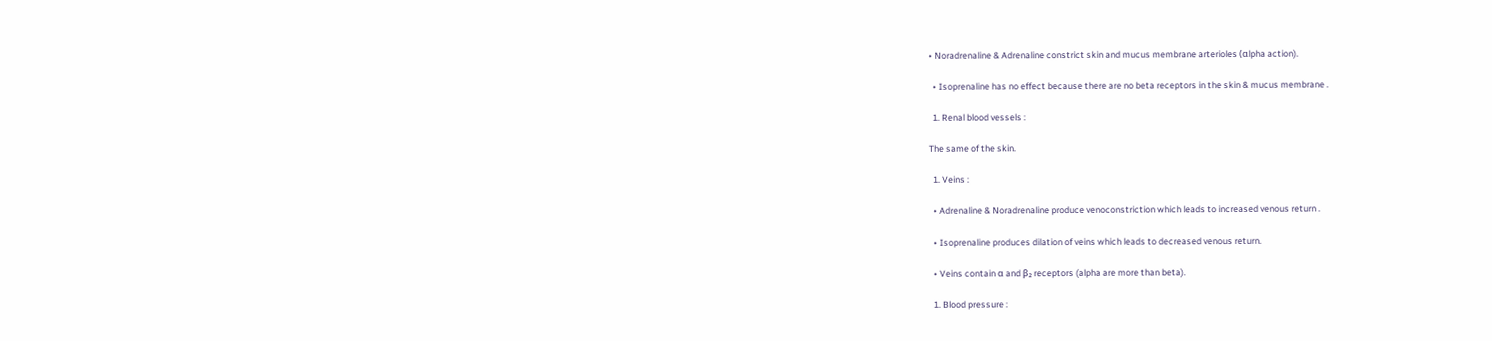• Noradrenaline & Adrenaline constrict skin and mucus membrane arterioles (αlpha action).

  • Isoprenaline has no effect because there are no beta receptors in the skin & mucus membrane .

  1. Renal blood vessels :

The same of the skin.

  1. Veins :

  • Adrenaline & Noradrenaline produce venoconstriction which leads to increased venous return .

  • Isoprenaline produces dilation of veins which leads to decreased venous return.

  • Veins contain α and β₂ receptors (alpha are more than beta).

  1. Blood pressure :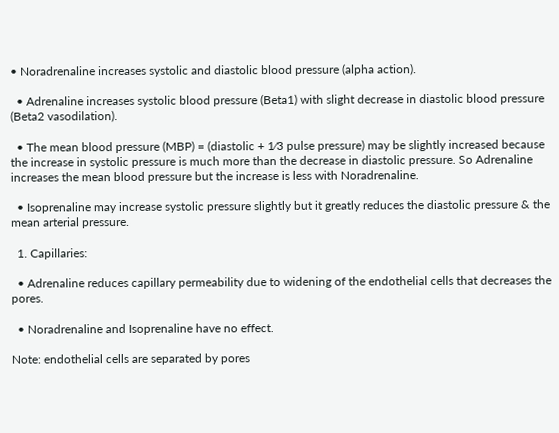• Noradrenaline increases systolic and diastolic blood pressure (alpha action).

  • Adrenaline increases systolic blood pressure (Beta1) with slight decrease in diastolic blood pressure (Beta2 vasodilation).

  • The mean blood pressure (MBP) = (diastolic + 1⁄3 pulse pressure) may be slightly increased because the increase in systolic pressure is much more than the decrease in diastolic pressure. So Adrenaline increases the mean blood pressure but the increase is less with Noradrenaline.

  • Isoprenaline may increase systolic pressure slightly but it greatly reduces the diastolic pressure & the mean arterial pressure.

  1. Capillaries:

  • Adrenaline reduces capillary permeability due to widening of the endothelial cells that decreases the pores.

  • Noradrenaline and Isoprenaline have no effect.

Note: endothelial cells are separated by pores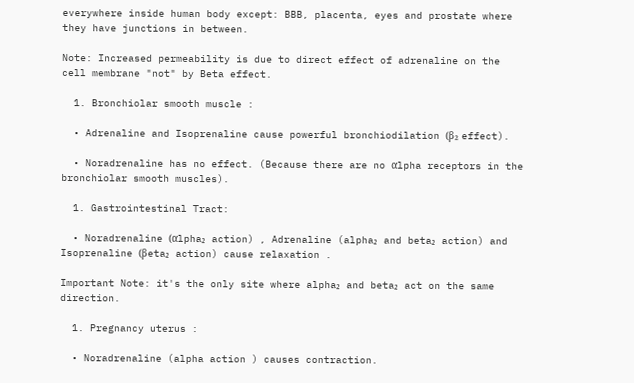everywhere inside human body except: BBB, placenta, eyes and prostate where they have junctions in between.

Note: Increased permeability is due to direct effect of adrenaline on the cell membrane "not" by Beta effect.

  1. Bronchiolar smooth muscle :

  • Adrenaline and Isoprenaline cause powerful bronchiodilation (β₂ effect).

  • Noradrenaline has no effect. (Because there are no αlpha receptors in the bronchiolar smooth muscles).

  1. Gastrointestinal Tract:

  • Noradrenaline (αlpha₂ action) , Adrenaline (alpha₂ and beta₂ action) and Isoprenaline (βeta₂ action) cause relaxation .

Important Note: it's the only site where alpha₂ and beta₂ act on the same direction.

  1. Pregnancy uterus :

  • Noradrenaline (alpha action ) causes contraction.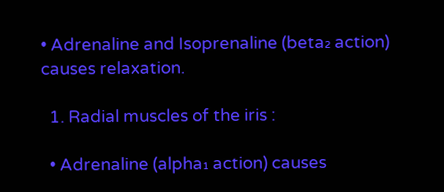• Adrenaline and Isoprenaline (beta₂ action) causes relaxation.

  1. Radial muscles of the iris :

  • Adrenaline (alpha₁ action) causes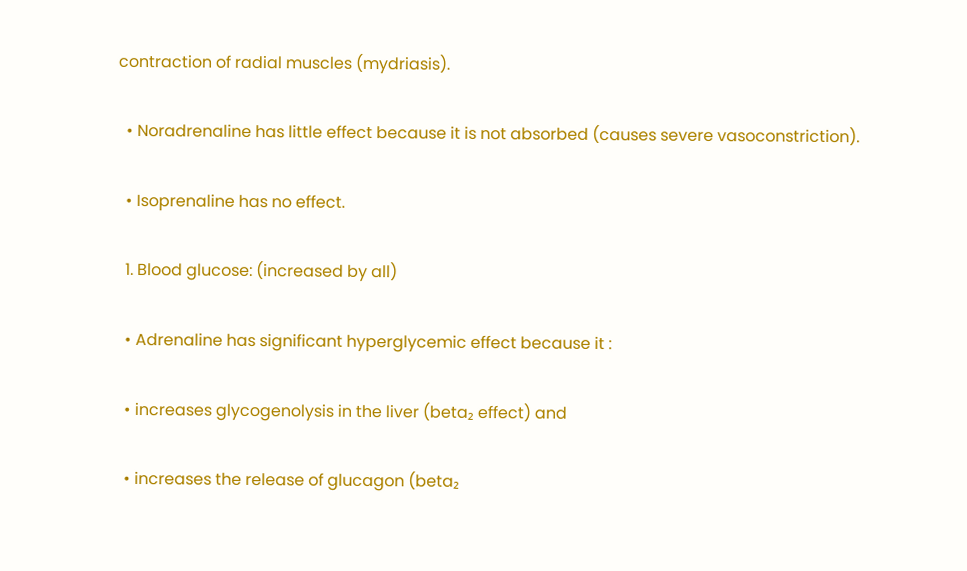contraction of radial muscles (mydriasis).

  • Noradrenaline has little effect because it is not absorbed (causes severe vasoconstriction).

  • Isoprenaline has no effect.

  1. Blood glucose: (increased by all)

  • Adrenaline has significant hyperglycemic effect because it :

  • increases glycogenolysis in the liver (beta₂ effect) and

  • increases the release of glucagon (beta₂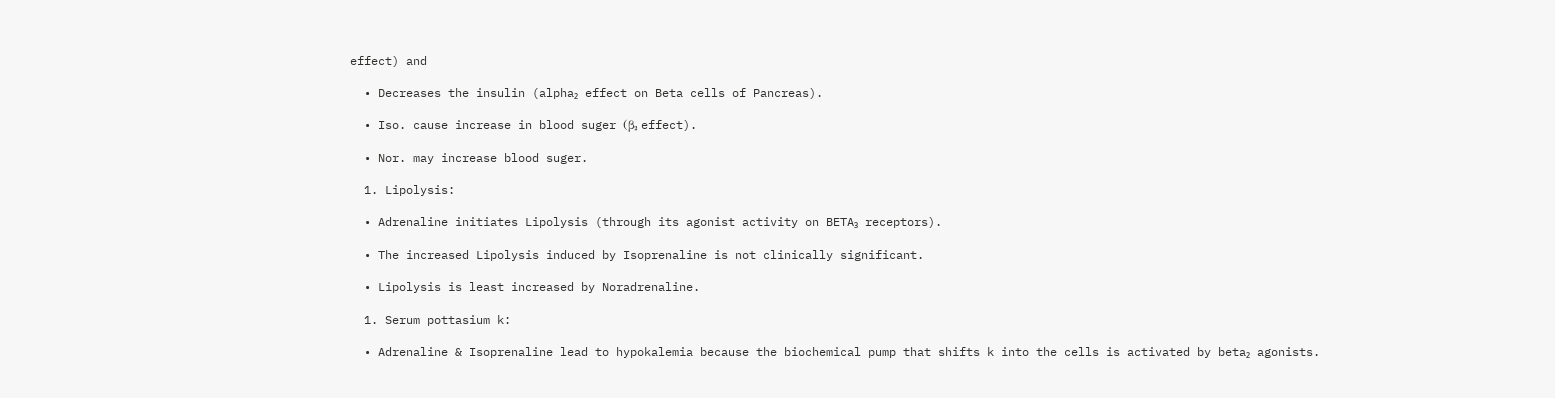effect) and

  • Decreases the insulin (alpha₂ effect on Beta cells of Pancreas).

  • Iso. cause increase in blood suger (β₂ effect).

  • Nor. may increase blood suger.

  1. Lipolysis:

  • Adrenaline initiates Lipolysis (through its agonist activity on BETA₃ receptors).

  • The increased Lipolysis induced by Isoprenaline is not clinically significant.

  • Lipolysis is least increased by Noradrenaline.

  1. Serum pottasium k:

  • Adrenaline & Isoprenaline lead to hypokalemia because the biochemical pump that shifts k into the cells is activated by beta₂ agonists.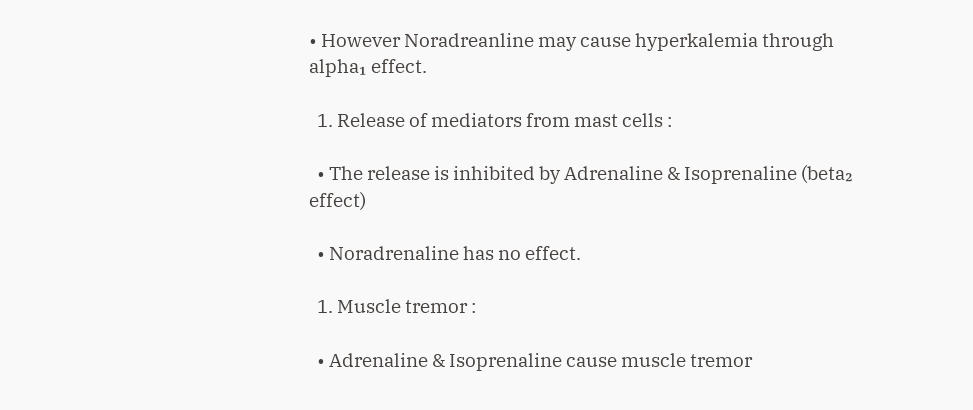• However Noradreanline may cause hyperkalemia through alpha₁ effect.

  1. Release of mediators from mast cells :

  • The release is inhibited by Adrenaline & Isoprenaline (beta₂ effect)

  • Noradrenaline has no effect.

  1. Muscle tremor :

  • Adrenaline & Isoprenaline cause muscle tremor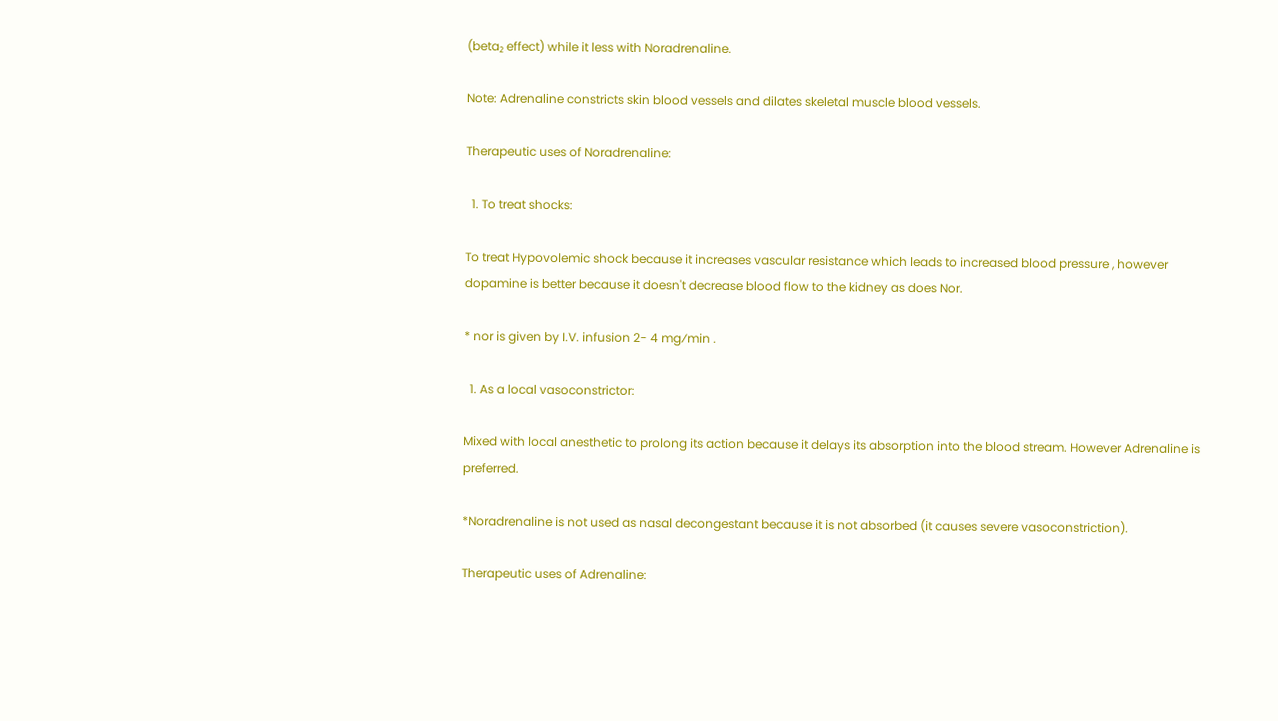(beta₂ effect) while it less with Noradrenaline.

Note: Adrenaline constricts skin blood vessels and dilates skeletal muscle blood vessels.

Therapeutic uses of Noradrenaline:

  1. To treat shocks:

To treat Hypovolemic shock because it increases vascular resistance which leads to increased blood pressure , however dopamine is better because it doesn't decrease blood flow to the kidney as does Nor.

* nor is given by I.V. infusion 2- 4 mg⁄min .

  1. As a local vasoconstrictor:

Mixed with local anesthetic to prolong its action because it delays its absorption into the blood stream. However Adrenaline is preferred.

*Noradrenaline is not used as nasal decongestant because it is not absorbed (it causes severe vasoconstriction).

Therapeutic uses of Adrenaline: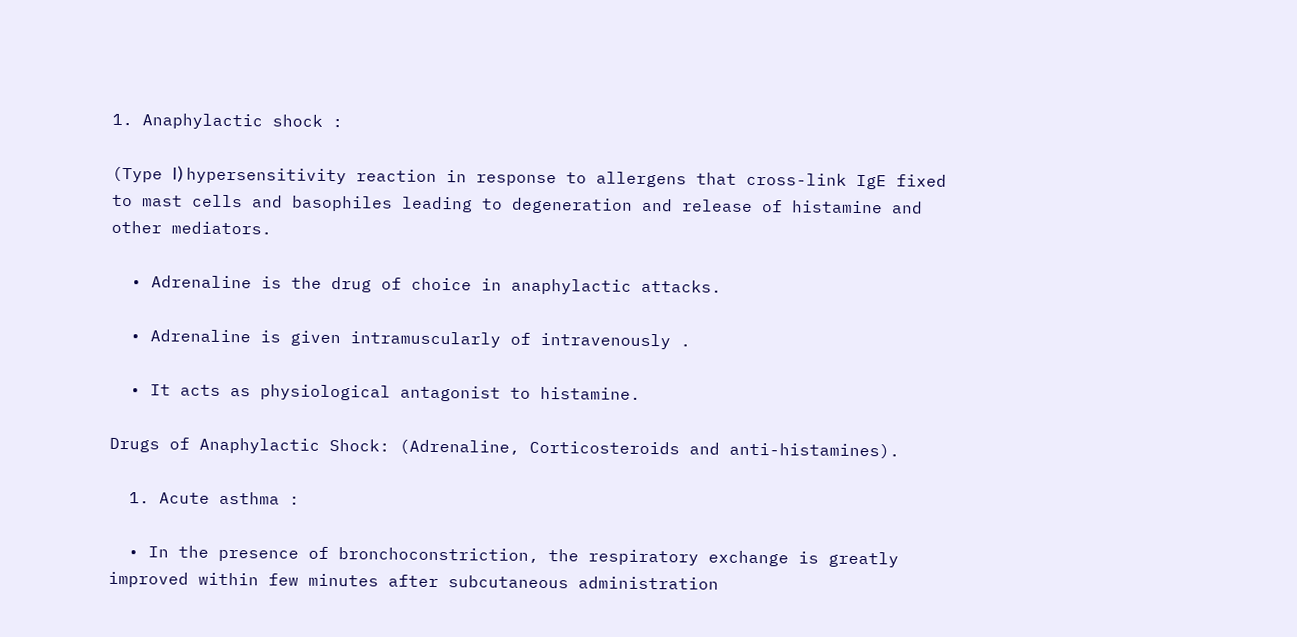1. Anaphylactic shock :

(Type І) hypersensitivity reaction in response to allergens that cross-link IgE fixed to mast cells and basophiles leading to degeneration and release of histamine and other mediators.

  • Adrenaline is the drug of choice in anaphylactic attacks.

  • Adrenaline is given intramuscularly of intravenously .

  • It acts as physiological antagonist to histamine.

Drugs of Anaphylactic Shock: (Adrenaline, Corticosteroids and anti-histamines).

  1. Acute asthma :

  • In the presence of bronchoconstriction, the respiratory exchange is greatly improved within few minutes after subcutaneous administration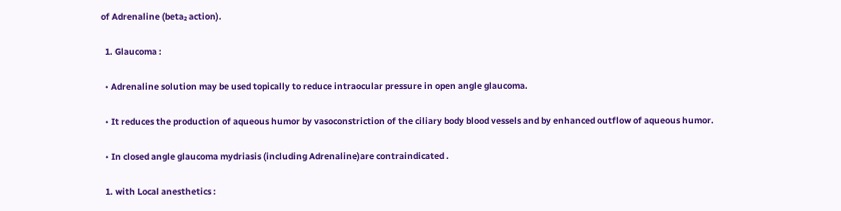of Adrenaline (beta₂ action).

  1. Glaucoma :

  • Adrenaline solution may be used topically to reduce intraocular pressure in open angle glaucoma.

  • It reduces the production of aqueous humor by vasoconstriction of the ciliary body blood vessels and by enhanced outflow of aqueous humor.

  • In closed angle glaucoma mydriasis (including Adrenaline)are contraindicated .

  1. with Local anesthetics :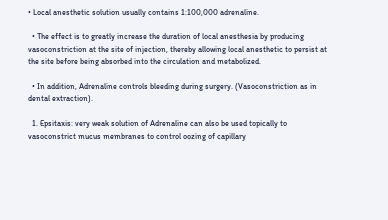• Local anesthetic solution usually contains 1:100,000 adrenaline.

  • The effect is to greatly increase the duration of local anesthesia by producing vasoconstriction at the site of injection, thereby allowing local anesthetic to persist at the site before being absorbed into the circulation and metabolized.

  • In addition, Adrenaline controls bleeding during surgery. (Vasoconstriction as in dental extraction).

  1. Epsitaxis: very weak solution of Adrenaline can also be used topically to vasoconstrict mucus membranes to control oozing of capillary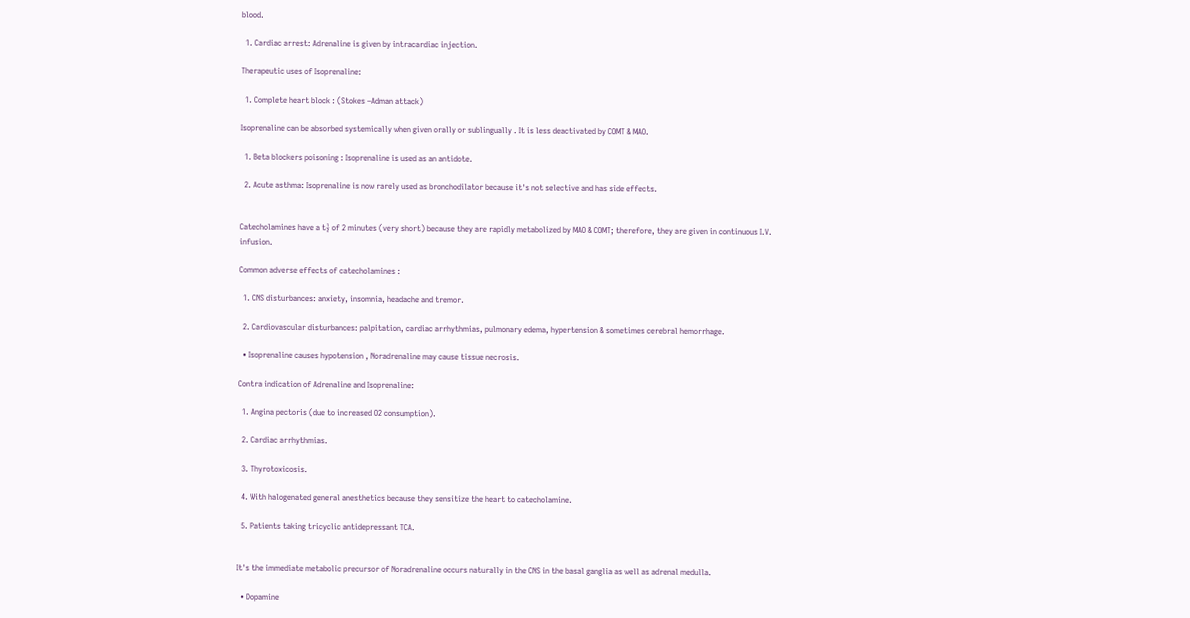blood.

  1. Cardiac arrest: Adrenaline is given by intracardiac injection.

Therapeutic uses of Isoprenaline:

  1. Complete heart block : (Stokes –Adman attack)

Isoprenaline can be absorbed systemically when given orally or sublingually . It is less deactivated by COMT & MAO.

  1. Beta blockers poisoning : Isoprenaline is used as an antidote.

  2. Acute asthma: Isoprenaline is now rarely used as bronchodilator because it's not selective and has side effects.


Catecholamines have a t½ of 2 minutes (very short) because they are rapidly metabolized by MAO & COMT; therefore, they are given in continuous I.V. infusion.

Common adverse effects of catecholamines :

  1. CNS disturbances: anxiety, insomnia, headache and tremor.

  2. Cardiovascular disturbances: palpitation, cardiac arrhythmias, pulmonary edema, hypertension & sometimes cerebral hemorrhage.

  • Isoprenaline causes hypotension , Noradrenaline may cause tissue necrosis.

Contra indication of Adrenaline and Isoprenaline:

  1. Angina pectoris (due to increased O2 consumption).

  2. Cardiac arrhythmias.

  3. Thyrotoxicosis.

  4. With halogenated general anesthetics because they sensitize the heart to catecholamine.

  5. Patients taking tricyclic antidepressant TCA.


It's the immediate metabolic precursor of Noradrenaline occurs naturally in the CNS in the basal ganglia as well as adrenal medulla.

  • Dopamine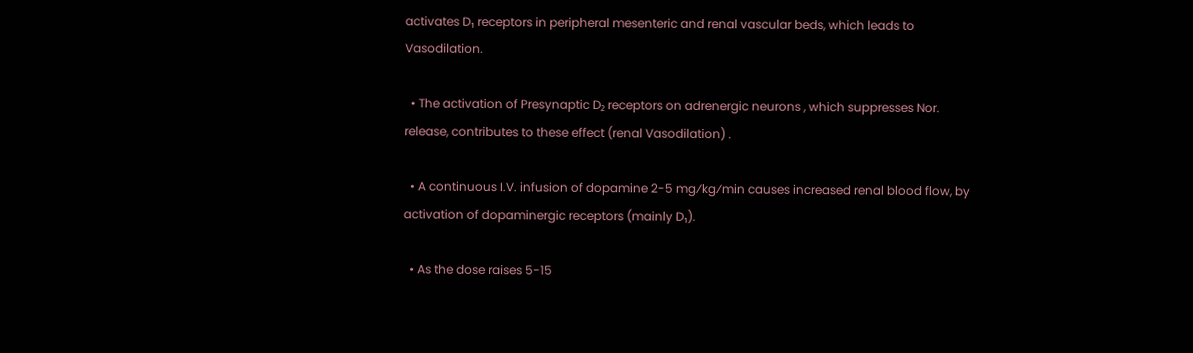activates D₁ receptors in peripheral mesenteric and renal vascular beds, which leads to Vasodilation.

  • The activation of Presynaptic D₂ receptors on adrenergic neurons , which suppresses Nor. release, contributes to these effect (renal Vasodilation) .

  • A continuous I.V. infusion of dopamine 2-5 mg⁄kg⁄min causes increased renal blood flow, by activation of dopaminergic receptors (mainly D₁).

  • As the dose raises 5-15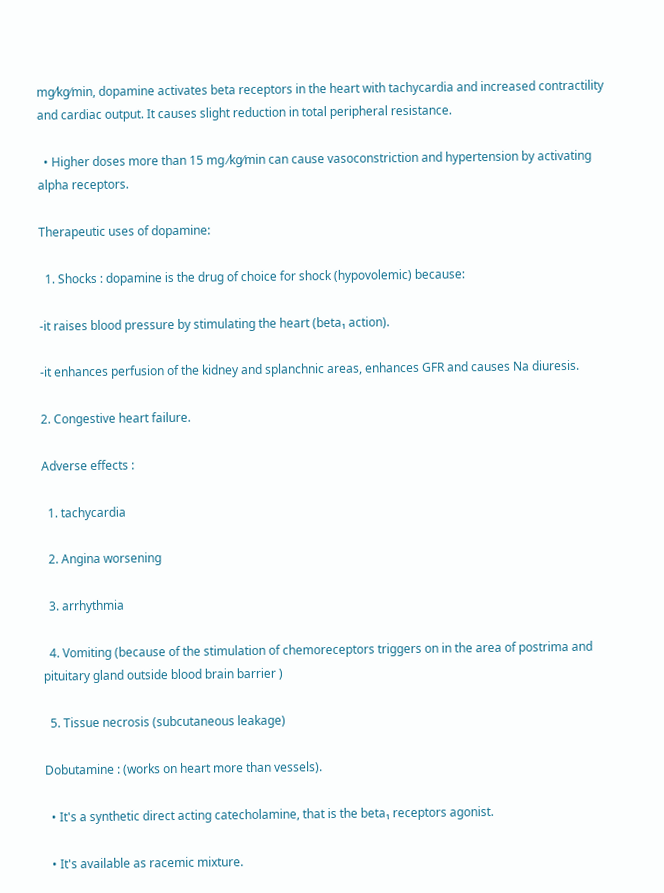mg⁄kg⁄min, dopamine activates beta receptors in the heart with tachycardia and increased contractility and cardiac output. It causes slight reduction in total peripheral resistance.

  • Higher doses more than 15 mg ⁄kg⁄min can cause vasoconstriction and hypertension by activating alpha receptors.

Therapeutic uses of dopamine:

  1. Shocks : dopamine is the drug of choice for shock (hypovolemic) because:

-it raises blood pressure by stimulating the heart (beta₁ action).

-it enhances perfusion of the kidney and splanchnic areas, enhances GFR and causes Na diuresis.

2. Congestive heart failure.

Adverse effects :

  1. tachycardia

  2. Angina worsening

  3. arrhythmia

  4. Vomiting (because of the stimulation of chemoreceptors triggers on in the area of postrima and pituitary gland outside blood brain barrier )

  5. Tissue necrosis (subcutaneous leakage)

Dobutamine : (works on heart more than vessels).

  • It's a synthetic direct acting catecholamine, that is the beta₁ receptors agonist.

  • It's available as racemic mixture.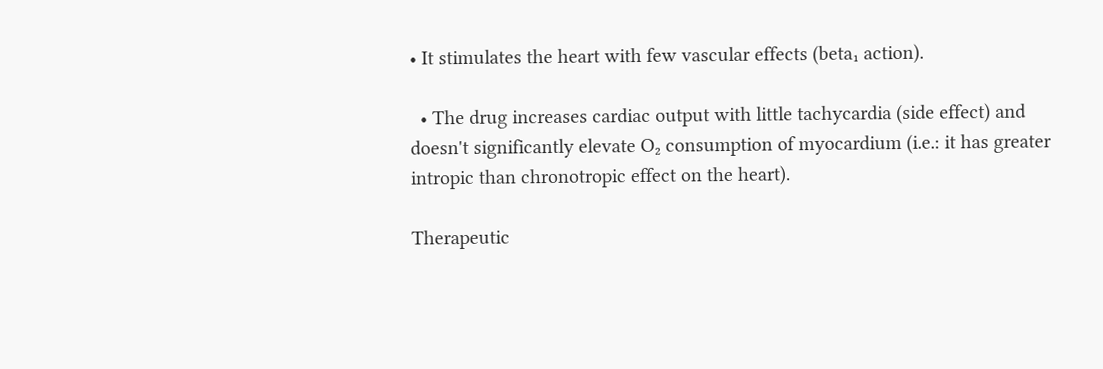• It stimulates the heart with few vascular effects (beta₁ action).

  • The drug increases cardiac output with little tachycardia (side effect) and doesn't significantly elevate O₂ consumption of myocardium (i.e.: it has greater intropic than chronotropic effect on the heart).

Therapeutic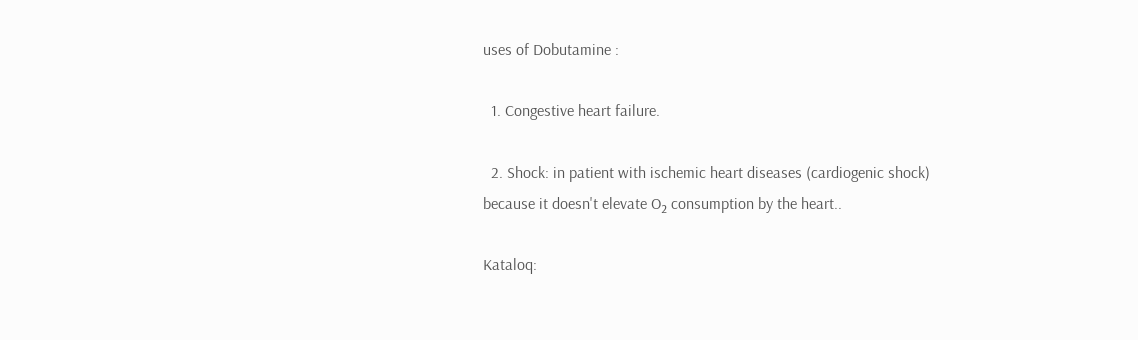uses of Dobutamine :

  1. Congestive heart failure.

  2. Shock: in patient with ischemic heart diseases (cardiogenic shock) because it doesn't elevate O₂ consumption by the heart..

Kataloq: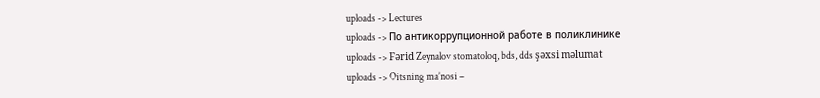uploads -> Lectures
uploads -> По антикоррупционной работе в поликлинике
uploads -> Fərid Zeynalov stomatoloq, bds, dds şəxsi məlumat
uploads -> Oitsning ma’nosi –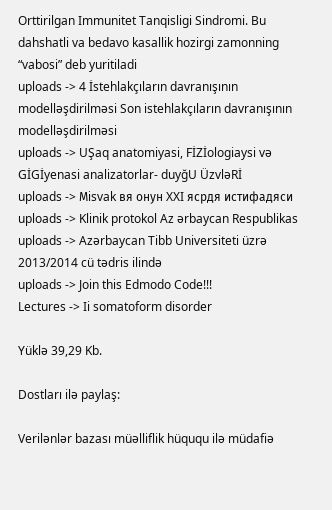Orttirilgan Immunitet Tanqisligi Sindromi. Bu dahshatli va bedavo kasallik hozirgi zamonning “vabosi” deb yuritiladi
uploads -> 4 İstehlakçıların davranışının modelləşdirilməsi Son istehlakçıların davranışının modelləşdirilməsi
uploads -> UŞaq anatomiyasi, FİZİologiaysi və GİGİyenasi analizatorlar- duyğU ÜzvləRİ
uploads -> Мisvak вя онун XXI ясрдя истифадяси
uploads -> Klinik protokol Az ərbaycan Respublikas
uploads -> Azərbaycan Tibb Universiteti üzrə 2013/2014 cü tədris ilində
uploads -> Join this Edmodo Code!!!
Lectures -> Ii somatoform disorder

Yüklə 39,29 Kb.

Dostları ilə paylaş:

Verilənlər bazası müəlliflik hüququ ilə müdafiə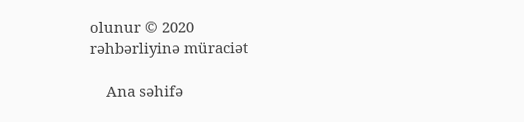olunur © 2020
rəhbərliyinə müraciət

    Ana səhifə